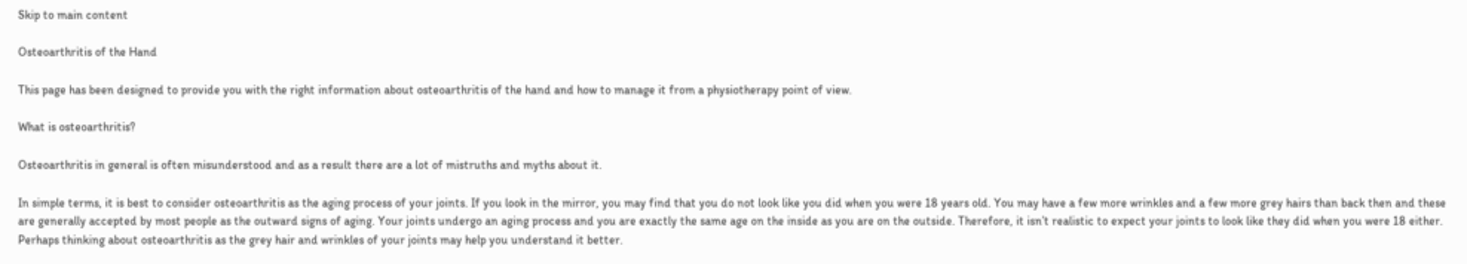Skip to main content

Osteoarthritis of the Hand

This page has been designed to provide you with the right information about osteoarthritis of the hand and how to manage it from a physiotherapy point of view.

What is osteoarthritis?

Osteoarthritis in general is often misunderstood and as a result there are a lot of mistruths and myths about it.

In simple terms, it is best to consider osteoarthritis as the aging process of your joints. If you look in the mirror, you may find that you do not look like you did when you were 18 years old. You may have a few more wrinkles and a few more grey hairs than back then and these are generally accepted by most people as the outward signs of aging. Your joints undergo an aging process and you are exactly the same age on the inside as you are on the outside. Therefore, it isn’t realistic to expect your joints to look like they did when you were 18 either. Perhaps thinking about osteoarthritis as the grey hair and wrinkles of your joints may help you understand it better.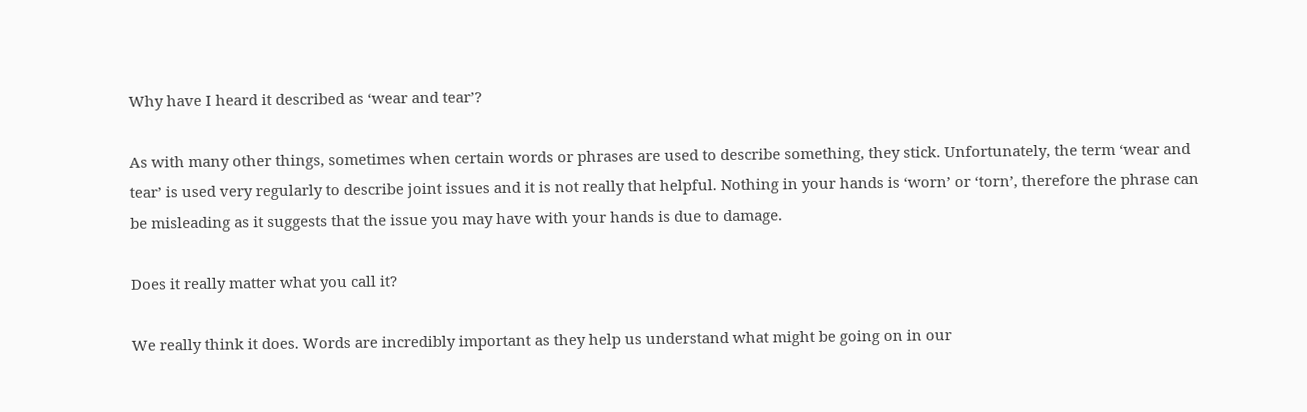Why have I heard it described as ‘wear and tear’?

As with many other things, sometimes when certain words or phrases are used to describe something, they stick. Unfortunately, the term ‘wear and tear’ is used very regularly to describe joint issues and it is not really that helpful. Nothing in your hands is ‘worn’ or ‘torn’, therefore the phrase can be misleading as it suggests that the issue you may have with your hands is due to damage.

Does it really matter what you call it?

We really think it does. Words are incredibly important as they help us understand what might be going on in our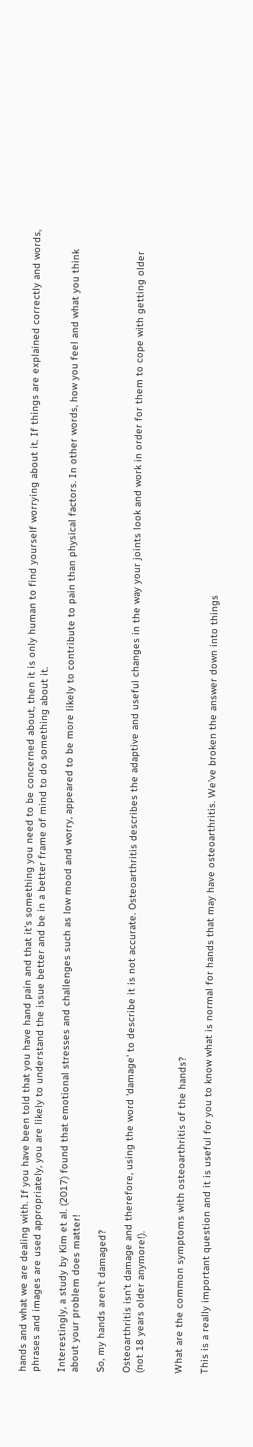hands and what we are dealing with. If you have been told that you have hand pain and that it's something you need to be concerned about, then it is only human to find yourself worrying about it. If things are explained correctly and words, phrases and images are used appropriately, you are likely to understand the issue better and be in a better frame of mind to do something about it.

Interestingly, a study by Kim et al. (2017) found that emotional stresses and challenges such as low mood and worry, appeared to be more likely to contribute to pain than physical factors. In other words, how you feel and what you think about your problem does matter!

So, my hands aren’t damaged?

Osteoarthritis isn’t damage and therefore, using the word 'damage' to describe it is not accurate. Osteoarthritis describes the adaptive and useful changes in the way your joints look and work in order for them to cope with getting older (not 18 years older anymore!).


What are the common symptoms with osteoarthritis of the hands?

This is a really important question and it is useful for you to know what is normal for hands that may have osteoarthritis. We’ve broken the answer down into things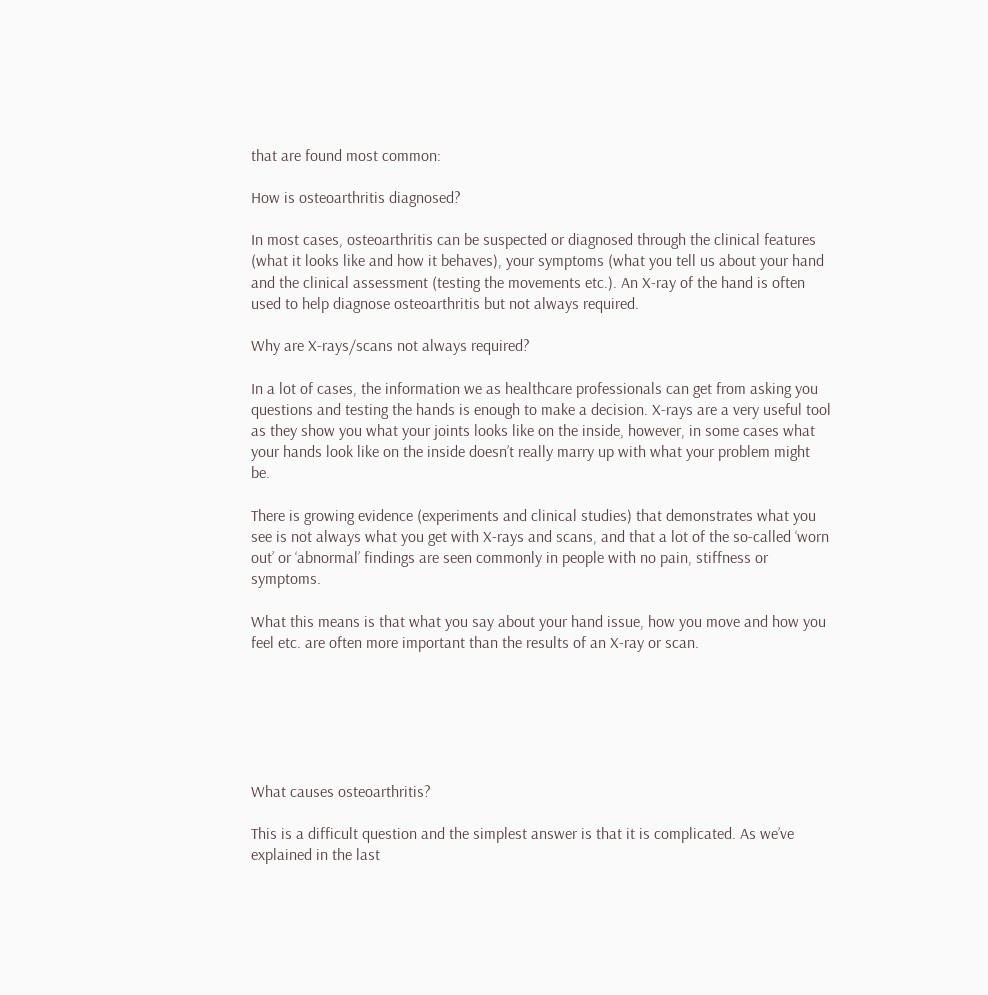that are found most common:

How is osteoarthritis diagnosed?

In most cases, osteoarthritis can be suspected or diagnosed through the clinical features (what it looks like and how it behaves), your symptoms (what you tell us about your hand and the clinical assessment (testing the movements etc.). An X-ray of the hand is often used to help diagnose osteoarthritis but not always required.

Why are X-rays/scans not always required?

In a lot of cases, the information we as healthcare professionals can get from asking you questions and testing the hands is enough to make a decision. X-rays are a very useful tool as they show you what your joints looks like on the inside, however, in some cases what your hands look like on the inside doesn’t really marry up with what your problem might be.

There is growing evidence (experiments and clinical studies) that demonstrates what you see is not always what you get with X-rays and scans, and that a lot of the so-called ‘worn out’ or ‘abnormal’ findings are seen commonly in people with no pain, stiffness or symptoms.

What this means is that what you say about your hand issue, how you move and how you feel etc. are often more important than the results of an X-ray or scan.






What causes osteoarthritis?

This is a difficult question and the simplest answer is that it is complicated. As we’ve explained in the last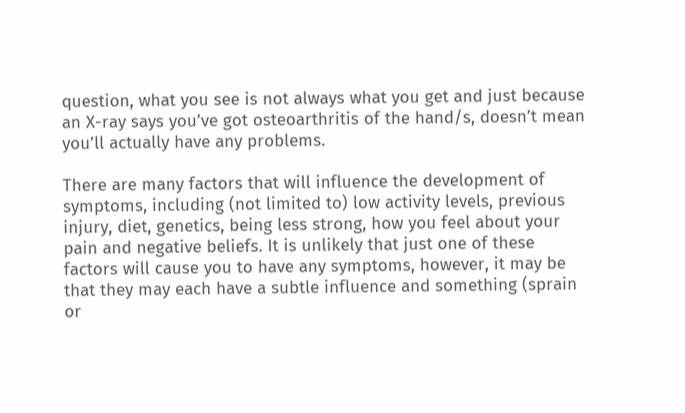question, what you see is not always what you get and just because an X-ray says you’ve got osteoarthritis of the hand/s, doesn’t mean you’ll actually have any problems.

There are many factors that will influence the development of symptoms, including (not limited to) low activity levels, previous injury, diet, genetics, being less strong, how you feel about your pain and negative beliefs. It is unlikely that just one of these factors will cause you to have any symptoms, however, it may be that they may each have a subtle influence and something (sprain or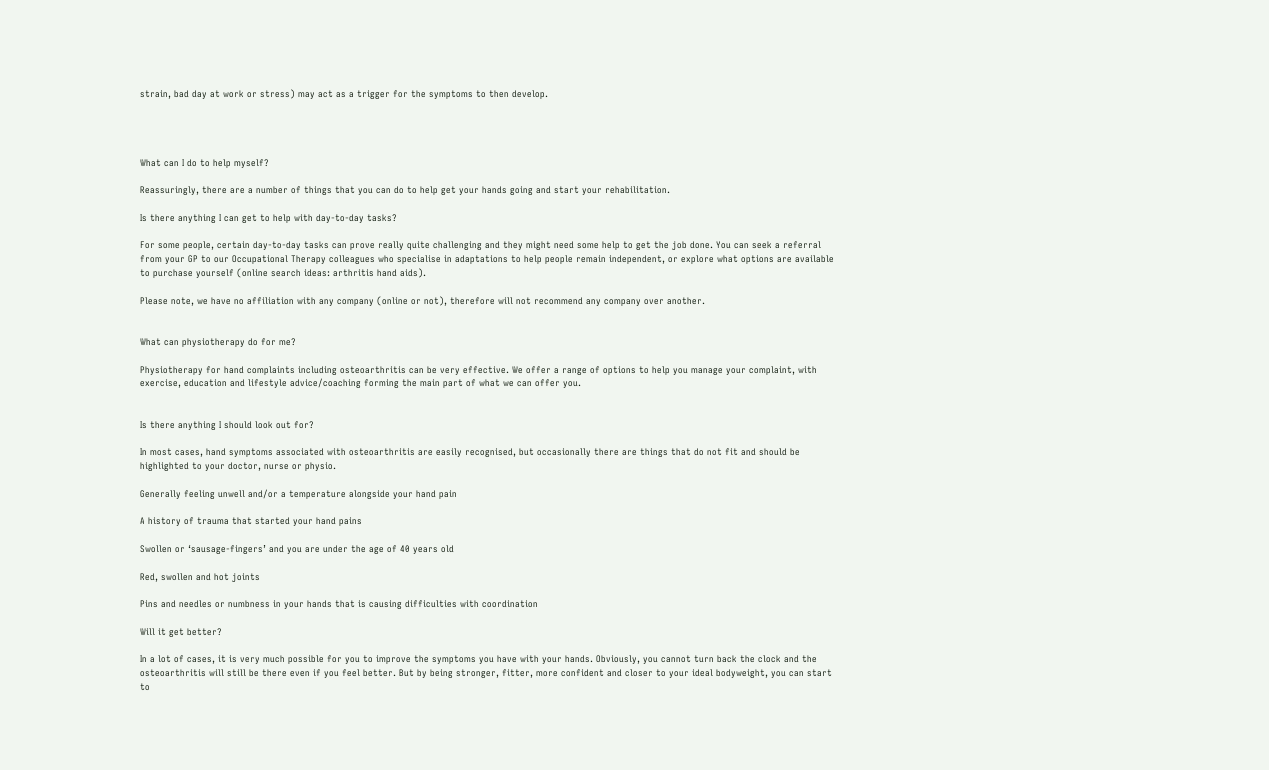strain, bad day at work or stress) may act as a trigger for the symptoms to then develop.




What can I do to help myself?

Reassuringly, there are a number of things that you can do to help get your hands going and start your rehabilitation.

Is there anything I can get to help with day-to-day tasks?

For some people, certain day-to-day tasks can prove really quite challenging and they might need some help to get the job done. You can seek a referral from your GP to our Occupational Therapy colleagues who specialise in adaptations to help people remain independent, or explore what options are available to purchase yourself (online search ideas: arthritis hand aids).

Please note, we have no affiliation with any company (online or not), therefore will not recommend any company over another.


What can physiotherapy do for me?

Physiotherapy for hand complaints including osteoarthritis can be very effective. We offer a range of options to help you manage your complaint, with exercise, education and lifestyle advice/coaching forming the main part of what we can offer you.


Is there anything I should look out for?

In most cases, hand symptoms associated with osteoarthritis are easily recognised, but occasionally there are things that do not fit and should be highlighted to your doctor, nurse or physio.

Generally feeling unwell and/or a temperature alongside your hand pain

A history of trauma that started your hand pains

Swollen or ‘sausage-fingers’ and you are under the age of 40 years old

Red, swollen and hot joints

Pins and needles or numbness in your hands that is causing difficulties with coordination

Will it get better?

In a lot of cases, it is very much possible for you to improve the symptoms you have with your hands. Obviously, you cannot turn back the clock and the osteoarthritis will still be there even if you feel better. But by being stronger, fitter, more confident and closer to your ideal bodyweight, you can start to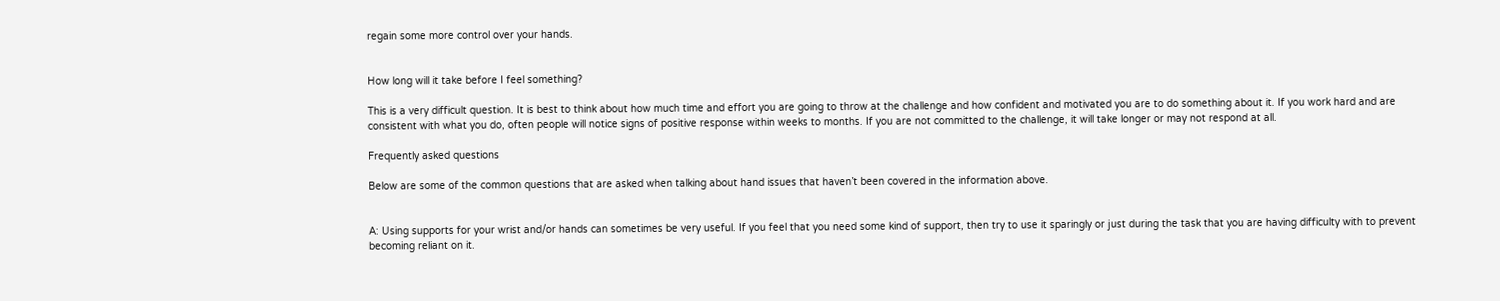regain some more control over your hands.


How long will it take before I feel something?

This is a very difficult question. It is best to think about how much time and effort you are going to throw at the challenge and how confident and motivated you are to do something about it. If you work hard and are consistent with what you do, often people will notice signs of positive response within weeks to months. If you are not committed to the challenge, it will take longer or may not respond at all.

Frequently asked questions

Below are some of the common questions that are asked when talking about hand issues that haven’t been covered in the information above.


A: Using supports for your wrist and/or hands can sometimes be very useful. If you feel that you need some kind of support, then try to use it sparingly or just during the task that you are having difficulty with to prevent becoming reliant on it.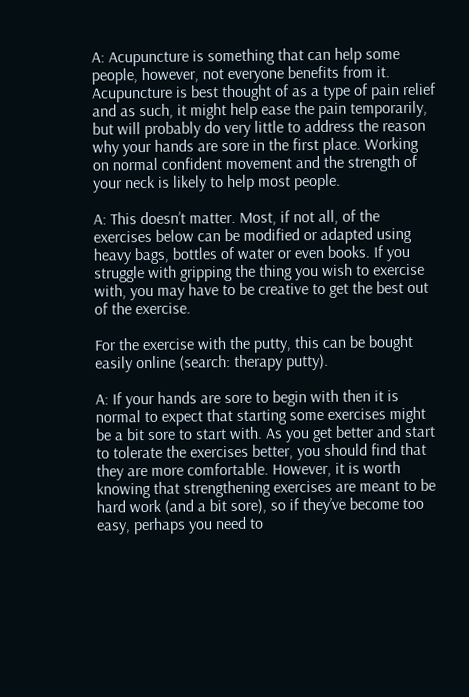A: Acupuncture is something that can help some people, however, not everyone benefits from it. Acupuncture is best thought of as a type of pain relief and as such, it might help ease the pain temporarily, but will probably do very little to address the reason why your hands are sore in the first place. Working on normal confident movement and the strength of your neck is likely to help most people.

A: This doesn’t matter. Most, if not all, of the exercises below can be modified or adapted using heavy bags, bottles of water or even books. If you struggle with gripping the thing you wish to exercise with, you may have to be creative to get the best out of the exercise.

For the exercise with the putty, this can be bought easily online (search: therapy putty).

A: If your hands are sore to begin with then it is normal to expect that starting some exercises might be a bit sore to start with. As you get better and start to tolerate the exercises better, you should find that they are more comfortable. However, it is worth knowing that strengthening exercises are meant to be hard work (and a bit sore), so if they’ve become too easy, perhaps you need to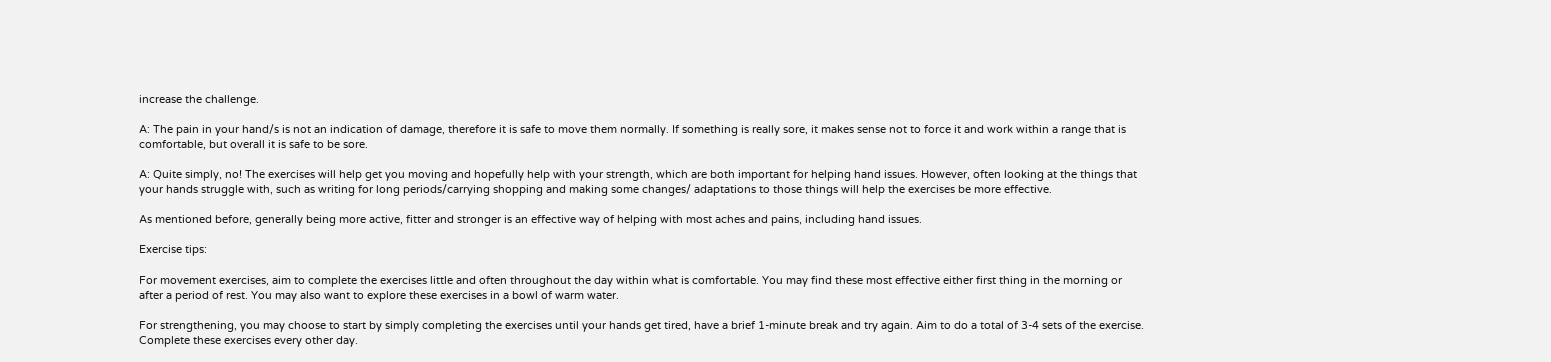increase the challenge.

A: The pain in your hand/s is not an indication of damage, therefore it is safe to move them normally. If something is really sore, it makes sense not to force it and work within a range that is comfortable, but overall it is safe to be sore.

A: Quite simply, no! The exercises will help get you moving and hopefully help with your strength, which are both important for helping hand issues. However, often looking at the things that your hands struggle with, such as writing for long periods/carrying shopping and making some changes/ adaptations to those things will help the exercises be more effective.

As mentioned before, generally being more active, fitter and stronger is an effective way of helping with most aches and pains, including hand issues.

Exercise tips:

For movement exercises, aim to complete the exercises little and often throughout the day within what is comfortable. You may find these most effective either first thing in the morning or after a period of rest. You may also want to explore these exercises in a bowl of warm water.

For strengthening, you may choose to start by simply completing the exercises until your hands get tired, have a brief 1-minute break and try again. Aim to do a total of 3-4 sets of the exercise. Complete these exercises every other day.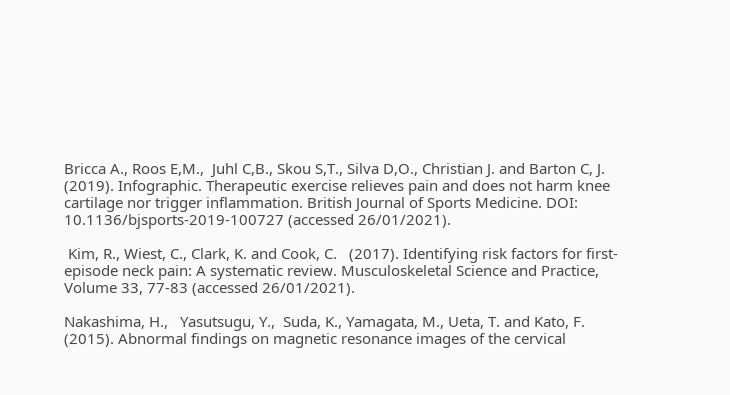Bricca A., Roos E,M.,  Juhl C,B., Skou S,T., Silva D,O., Christian J. and Barton C, J. (2019). Infographic. Therapeutic exercise relieves pain and does not harm knee cartilage nor trigger inflammation. British Journal of Sports Medicine. DOI: 10.1136/bjsports-2019-100727 (accessed 26/01/2021).

 Kim, R., Wiest, C., Clark, K. and Cook, C.   (2017). Identifying risk factors for first-episode neck pain: A systematic review. Musculoskeletal Science and Practice, Volume 33, 77-83 (accessed 26/01/2021).

Nakashima, H.,   Yasutsugu, Y.,  Suda, K., Yamagata, M., Ueta, T. and Kato, F. (2015). Abnormal findings on magnetic resonance images of the cervical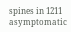spines in 1211 asymptomatic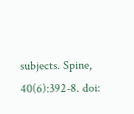subjects. Spine, 40(6):392-8. doi: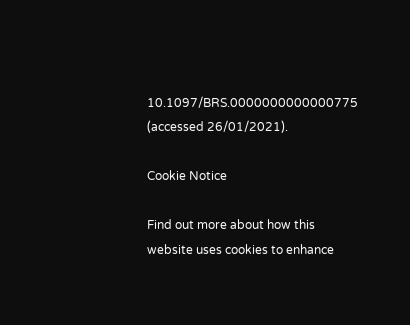10.1097/BRS.0000000000000775 (accessed 26/01/2021).

Cookie Notice

Find out more about how this website uses cookies to enhance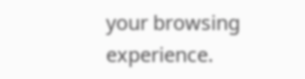your browsing experience.